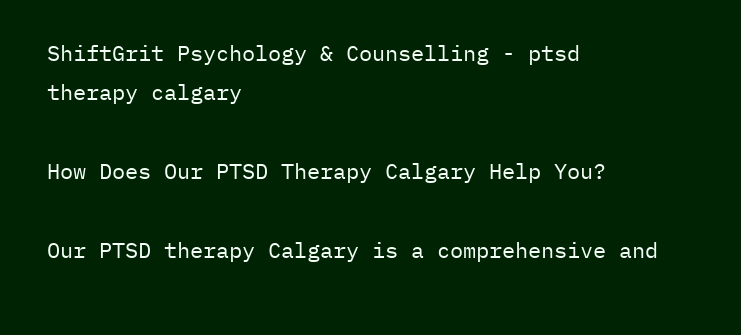ShiftGrit Psychology & Counselling - ptsd therapy calgary

How Does Our PTSD Therapy Calgary Help You?

Our PTSD therapy Calgary is a comprehensive and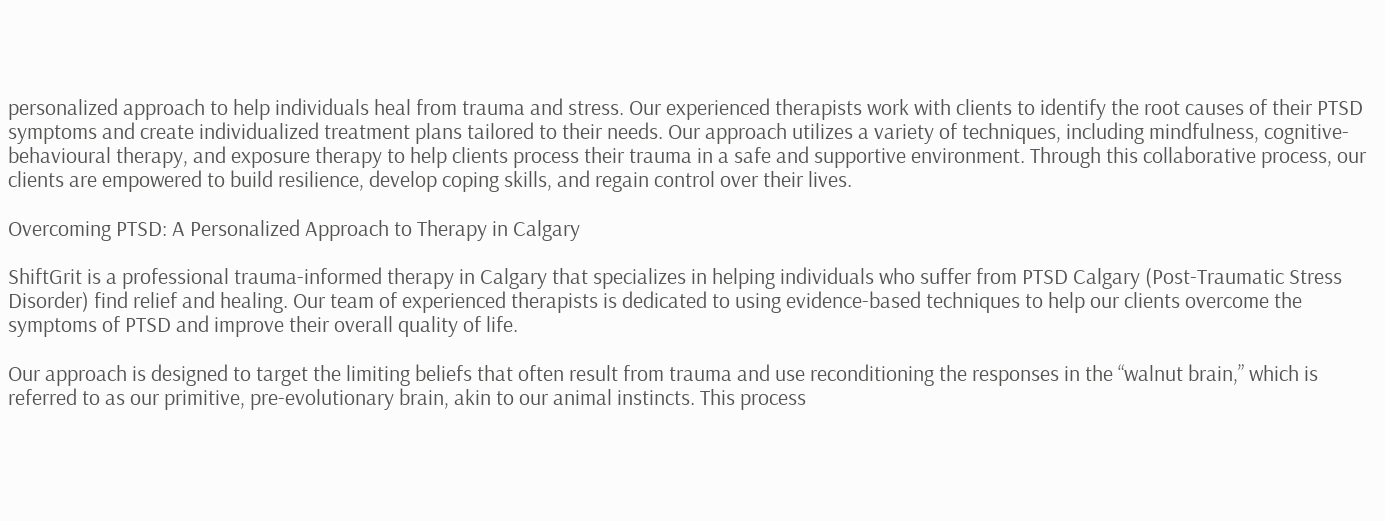personalized approach to help individuals heal from trauma and stress. Our experienced therapists work with clients to identify the root causes of their PTSD symptoms and create individualized treatment plans tailored to their needs. Our approach utilizes a variety of techniques, including mindfulness, cognitive-behavioural therapy, and exposure therapy to help clients process their trauma in a safe and supportive environment. Through this collaborative process, our clients are empowered to build resilience, develop coping skills, and regain control over their lives.

Overcoming PTSD: A Personalized Approach to Therapy in Calgary

ShiftGrit is a professional trauma-informed therapy in Calgary that specializes in helping individuals who suffer from PTSD Calgary (Post-Traumatic Stress Disorder) find relief and healing. Our team of experienced therapists is dedicated to using evidence-based techniques to help our clients overcome the symptoms of PTSD and improve their overall quality of life.

Our approach is designed to target the limiting beliefs that often result from trauma and use reconditioning the responses in the “walnut brain,” which is referred to as our primitive, pre-evolutionary brain, akin to our animal instincts. This process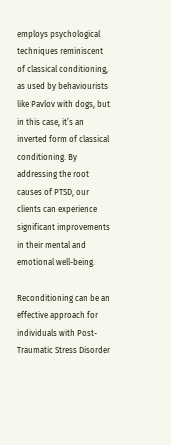employs psychological techniques reminiscent of classical conditioning, as used by behaviourists like Pavlov with dogs, but in this case, it’s an inverted form of classical conditioning. By addressing the root causes of PTSD, our clients can experience significant improvements in their mental and emotional well-being.

Reconditioning can be an effective approach for individuals with Post-Traumatic Stress Disorder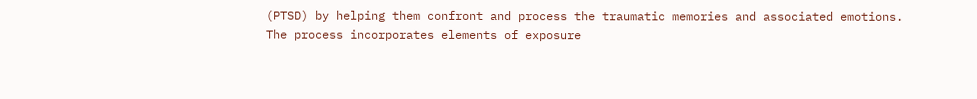(PTSD) by helping them confront and process the traumatic memories and associated emotions. The process incorporates elements of exposure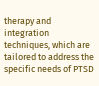therapy and integration techniques, which are tailored to address the specific needs of PTSD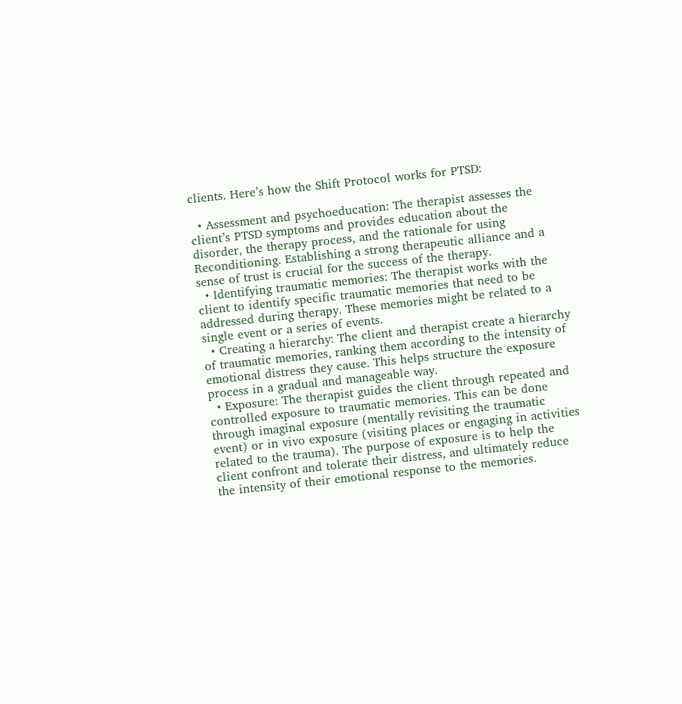clients. Here’s how the Shift Protocol works for PTSD:

  • Assessment and psychoeducation: The therapist assesses the client’s PTSD symptoms and provides education about the disorder, the therapy process, and the rationale for using Reconditioning. Establishing a strong therapeutic alliance and a sense of trust is crucial for the success of the therapy.
  • Identifying traumatic memories: The therapist works with the client to identify specific traumatic memories that need to be addressed during therapy. These memories might be related to a single event or a series of events.
  • Creating a hierarchy: The client and therapist create a hierarchy of traumatic memories, ranking them according to the intensity of emotional distress they cause. This helps structure the exposure process in a gradual and manageable way.
  • Exposure: The therapist guides the client through repeated and controlled exposure to traumatic memories. This can be done through imaginal exposure (mentally revisiting the traumatic event) or in vivo exposure (visiting places or engaging in activities related to the trauma). The purpose of exposure is to help the client confront and tolerate their distress, and ultimately reduce the intensity of their emotional response to the memories.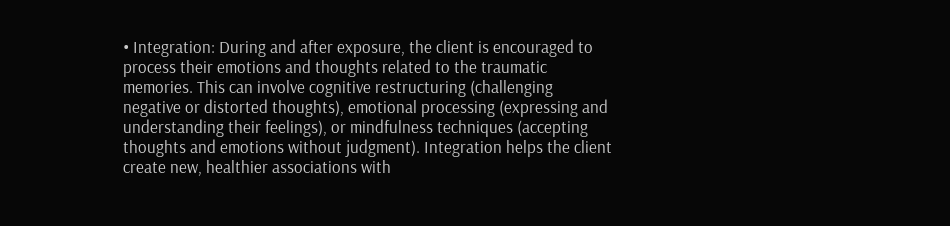• Integration: During and after exposure, the client is encouraged to process their emotions and thoughts related to the traumatic memories. This can involve cognitive restructuring (challenging negative or distorted thoughts), emotional processing (expressing and understanding their feelings), or mindfulness techniques (accepting thoughts and emotions without judgment). Integration helps the client create new, healthier associations with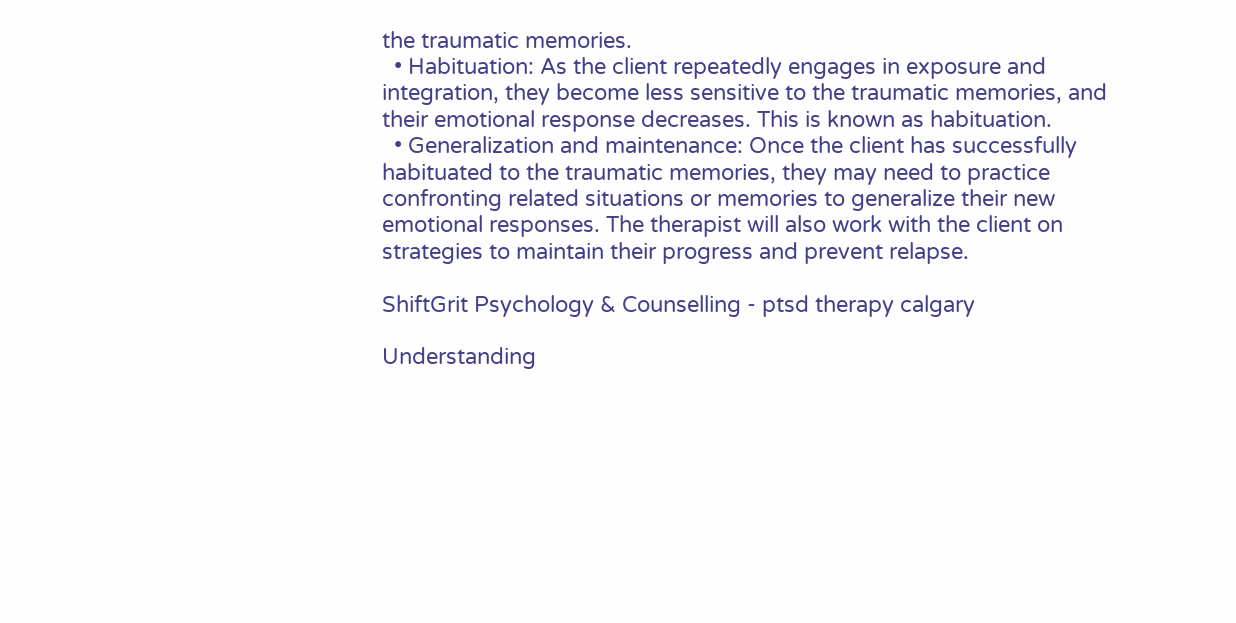the traumatic memories.
  • Habituation: As the client repeatedly engages in exposure and integration, they become less sensitive to the traumatic memories, and their emotional response decreases. This is known as habituation.
  • Generalization and maintenance: Once the client has successfully habituated to the traumatic memories, they may need to practice confronting related situations or memories to generalize their new emotional responses. The therapist will also work with the client on strategies to maintain their progress and prevent relapse.

ShiftGrit Psychology & Counselling - ptsd therapy calgary

Understanding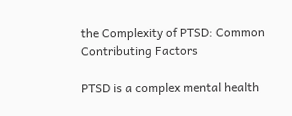the Complexity of PTSD: Common Contributing Factors

PTSD is a complex mental health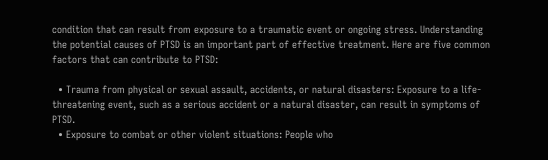condition that can result from exposure to a traumatic event or ongoing stress. Understanding the potential causes of PTSD is an important part of effective treatment. Here are five common factors that can contribute to PTSD:

  • Trauma from physical or sexual assault, accidents, or natural disasters: Exposure to a life-threatening event, such as a serious accident or a natural disaster, can result in symptoms of PTSD.
  • Exposure to combat or other violent situations: People who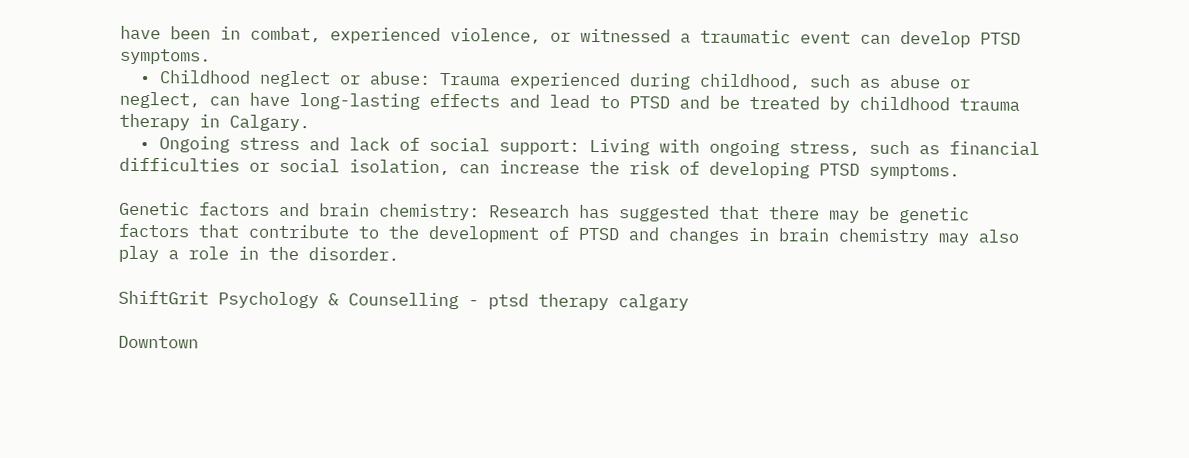have been in combat, experienced violence, or witnessed a traumatic event can develop PTSD symptoms.
  • Childhood neglect or abuse: Trauma experienced during childhood, such as abuse or neglect, can have long-lasting effects and lead to PTSD and be treated by childhood trauma therapy in Calgary.
  • Ongoing stress and lack of social support: Living with ongoing stress, such as financial difficulties or social isolation, can increase the risk of developing PTSD symptoms.

Genetic factors and brain chemistry: Research has suggested that there may be genetic factors that contribute to the development of PTSD and changes in brain chemistry may also play a role in the disorder.

ShiftGrit Psychology & Counselling - ptsd therapy calgary

Downtown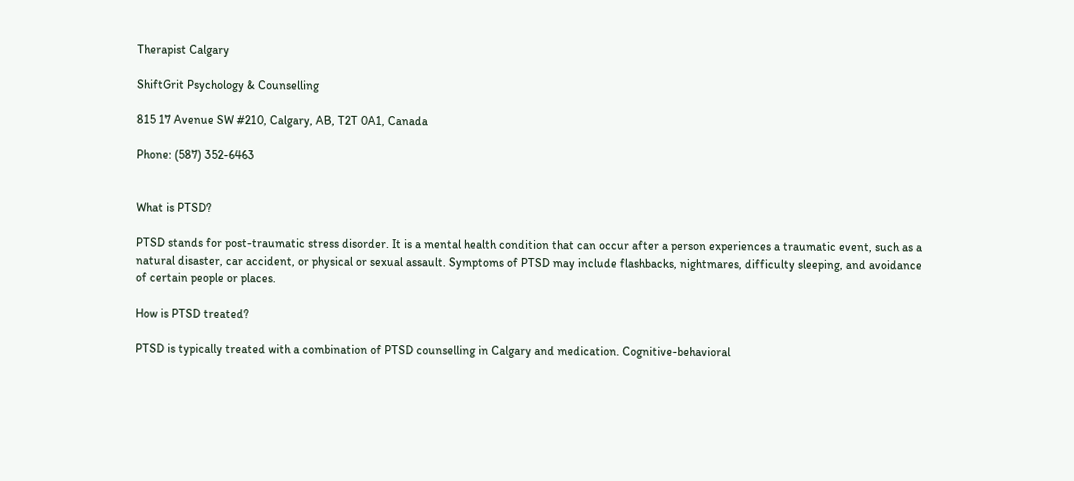Therapist Calgary

ShiftGrit Psychology & Counselling

815 17 Avenue SW #210, Calgary, AB, T2T 0A1, Canada

Phone: (587) 352-6463


What is PTSD?

PTSD stands for post-traumatic stress disorder. It is a mental health condition that can occur after a person experiences a traumatic event, such as a natural disaster, car accident, or physical or sexual assault. Symptoms of PTSD may include flashbacks, nightmares, difficulty sleeping, and avoidance of certain people or places.

How is PTSD treated?

PTSD is typically treated with a combination of PTSD counselling in Calgary and medication. Cognitive-behavioral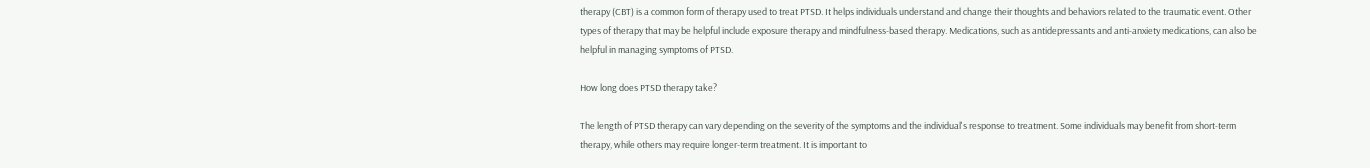therapy (CBT) is a common form of therapy used to treat PTSD. It helps individuals understand and change their thoughts and behaviors related to the traumatic event. Other types of therapy that may be helpful include exposure therapy and mindfulness-based therapy. Medications, such as antidepressants and anti-anxiety medications, can also be helpful in managing symptoms of PTSD.

How long does PTSD therapy take?

The length of PTSD therapy can vary depending on the severity of the symptoms and the individual's response to treatment. Some individuals may benefit from short-term therapy, while others may require longer-term treatment. It is important to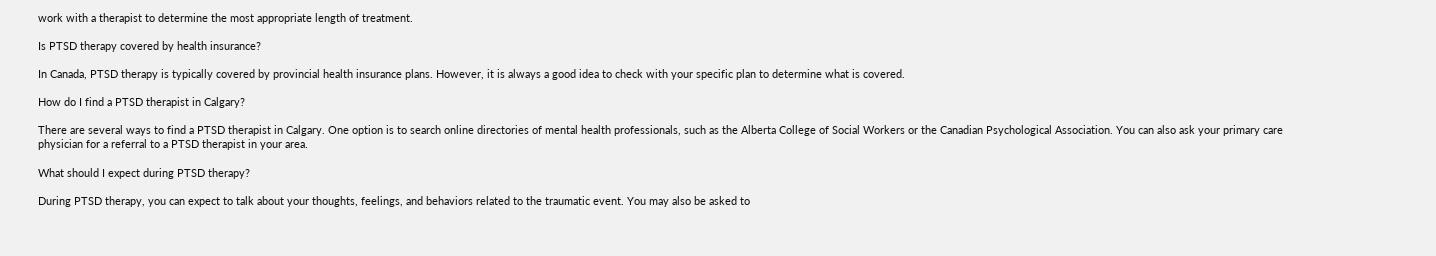work with a therapist to determine the most appropriate length of treatment.

Is PTSD therapy covered by health insurance?

In Canada, PTSD therapy is typically covered by provincial health insurance plans. However, it is always a good idea to check with your specific plan to determine what is covered.

How do I find a PTSD therapist in Calgary?

There are several ways to find a PTSD therapist in Calgary. One option is to search online directories of mental health professionals, such as the Alberta College of Social Workers or the Canadian Psychological Association. You can also ask your primary care physician for a referral to a PTSD therapist in your area.

What should I expect during PTSD therapy?

During PTSD therapy, you can expect to talk about your thoughts, feelings, and behaviors related to the traumatic event. You may also be asked to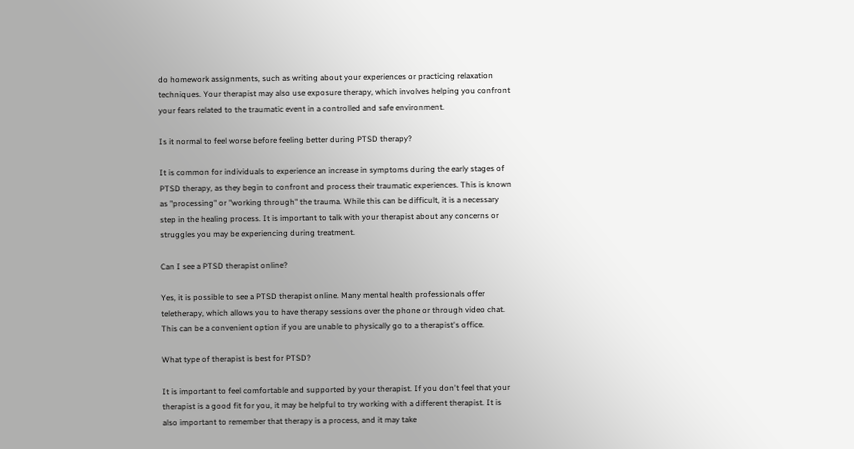do homework assignments, such as writing about your experiences or practicing relaxation techniques. Your therapist may also use exposure therapy, which involves helping you confront your fears related to the traumatic event in a controlled and safe environment.

Is it normal to feel worse before feeling better during PTSD therapy?

It is common for individuals to experience an increase in symptoms during the early stages of PTSD therapy, as they begin to confront and process their traumatic experiences. This is known as "processing" or "working through" the trauma. While this can be difficult, it is a necessary step in the healing process. It is important to talk with your therapist about any concerns or struggles you may be experiencing during treatment.

Can I see a PTSD therapist online?

Yes, it is possible to see a PTSD therapist online. Many mental health professionals offer teletherapy, which allows you to have therapy sessions over the phone or through video chat. This can be a convenient option if you are unable to physically go to a therapist's office.

What type of therapist is best for PTSD?

It is important to feel comfortable and supported by your therapist. If you don't feel that your therapist is a good fit for you, it may be helpful to try working with a different therapist. It is also important to remember that therapy is a process, and it may take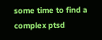some time to find a complex ptsd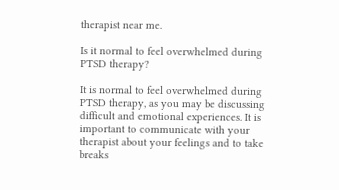therapist near me.

Is it normal to feel overwhelmed during PTSD therapy?

It is normal to feel overwhelmed during PTSD therapy, as you may be discussing difficult and emotional experiences. It is important to communicate with your therapist about your feelings and to take breaks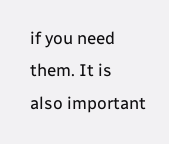if you need them. It is also important